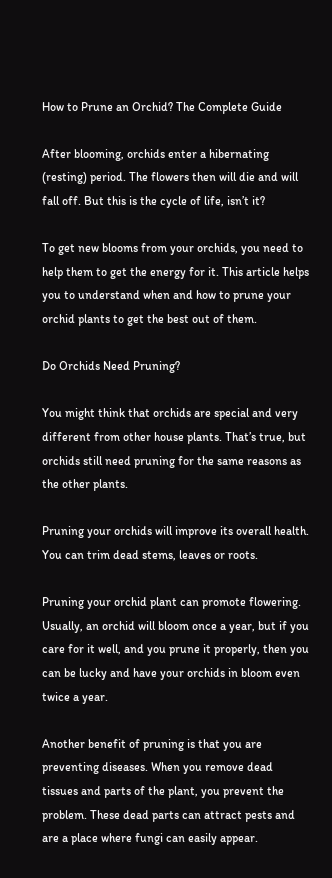How to Prune an Orchid? The Complete Guide

After blooming, orchids enter a hibernating (resting) period. The flowers then will die and will fall off. But this is the cycle of life, isn’t it?

To get new blooms from your orchids, you need to help them to get the energy for it. This article helps you to understand when and how to prune your orchid plants to get the best out of them.

Do Orchids Need Pruning?

You might think that orchids are special and very different from other house plants. That’s true, but orchids still need pruning for the same reasons as the other plants.

Pruning your orchids will improve its overall health. You can trim dead stems, leaves or roots.

Pruning your orchid plant can promote flowering. Usually, an orchid will bloom once a year, but if you care for it well, and you prune it properly, then you can be lucky and have your orchids in bloom even twice a year.

Another benefit of pruning is that you are preventing diseases. When you remove dead tissues and parts of the plant, you prevent the problem. These dead parts can attract pests and are a place where fungi can easily appear.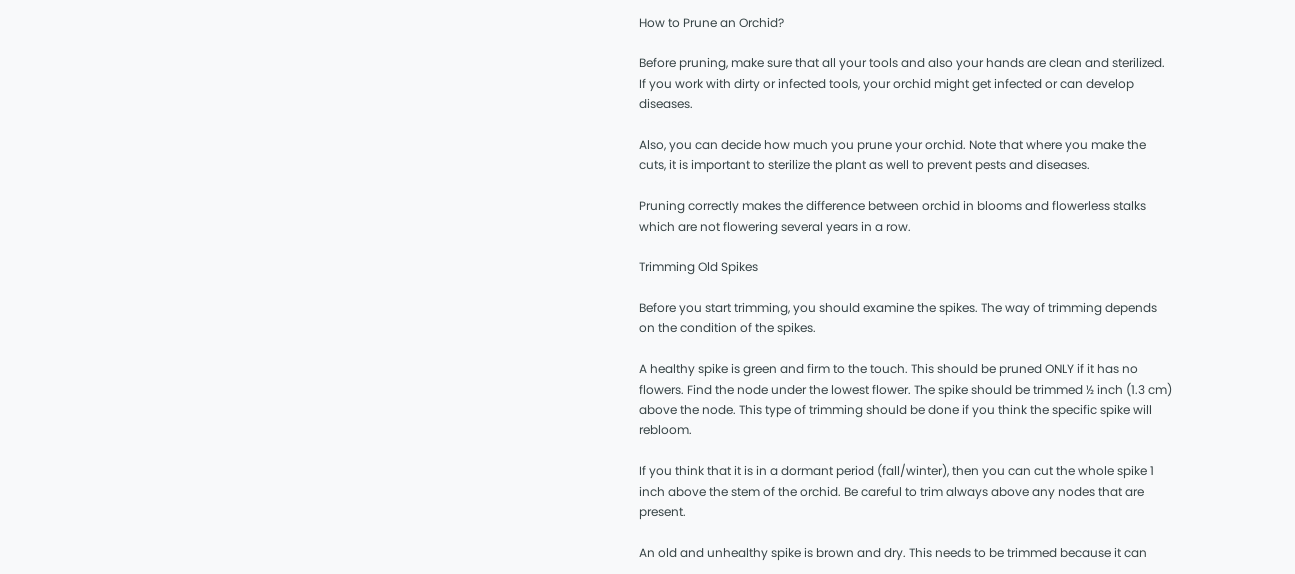How to Prune an Orchid?

Before pruning, make sure that all your tools and also your hands are clean and sterilized. If you work with dirty or infected tools, your orchid might get infected or can develop diseases.

Also, you can decide how much you prune your orchid. Note that where you make the cuts, it is important to sterilize the plant as well to prevent pests and diseases.

Pruning correctly makes the difference between orchid in blooms and flowerless stalks which are not flowering several years in a row.

Trimming Old Spikes

Before you start trimming, you should examine the spikes. The way of trimming depends on the condition of the spikes.

A healthy spike is green and firm to the touch. This should be pruned ONLY if it has no flowers. Find the node under the lowest flower. The spike should be trimmed ½ inch (1.3 cm) above the node. This type of trimming should be done if you think the specific spike will rebloom.

If you think that it is in a dormant period (fall/winter), then you can cut the whole spike 1 inch above the stem of the orchid. Be careful to trim always above any nodes that are present.

An old and unhealthy spike is brown and dry. This needs to be trimmed because it can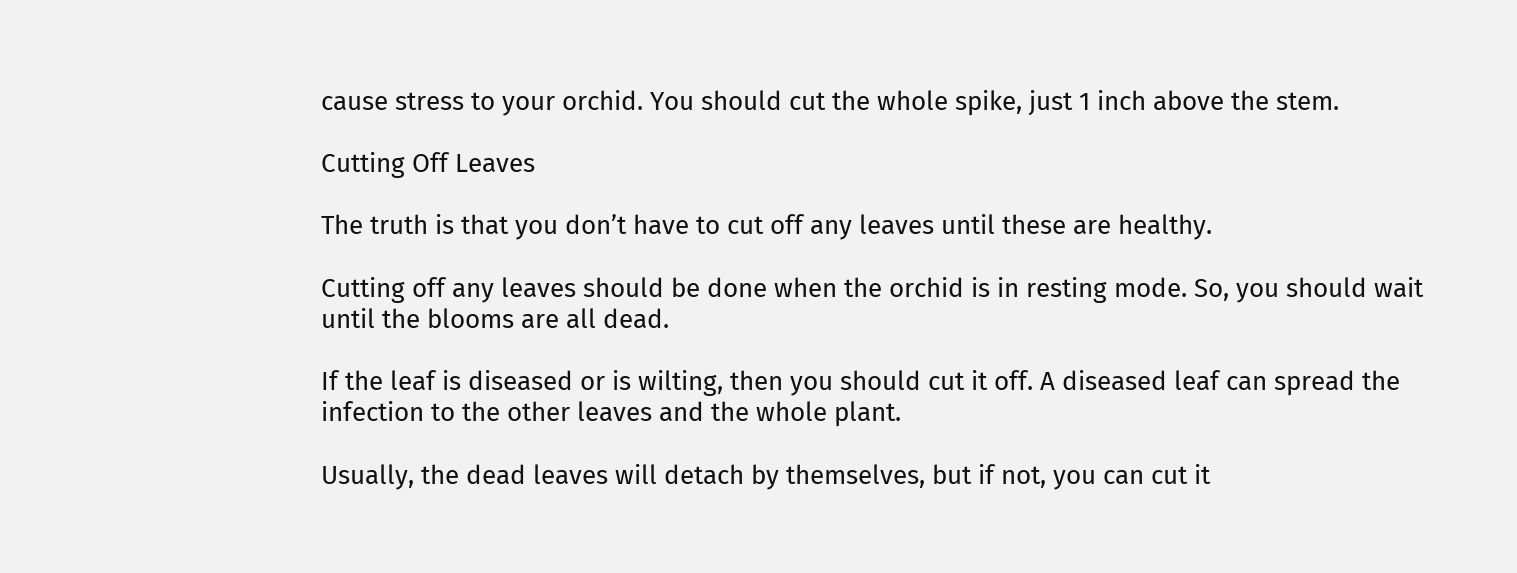cause stress to your orchid. You should cut the whole spike, just 1 inch above the stem.

Cutting Off Leaves

The truth is that you don’t have to cut off any leaves until these are healthy.

Cutting off any leaves should be done when the orchid is in resting mode. So, you should wait until the blooms are all dead.

If the leaf is diseased or is wilting, then you should cut it off. A diseased leaf can spread the infection to the other leaves and the whole plant.

Usually, the dead leaves will detach by themselves, but if not, you can cut it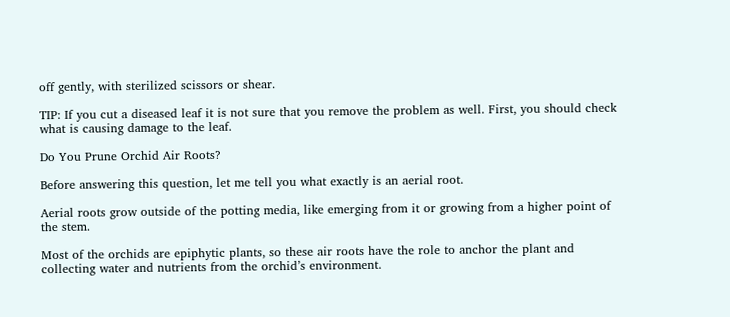off gently, with sterilized scissors or shear.

TIP: If you cut a diseased leaf it is not sure that you remove the problem as well. First, you should check what is causing damage to the leaf.

Do You Prune Orchid Air Roots?

Before answering this question, let me tell you what exactly is an aerial root.

Aerial roots grow outside of the potting media, like emerging from it or growing from a higher point of the stem.

Most of the orchids are epiphytic plants, so these air roots have the role to anchor the plant and collecting water and nutrients from the orchid’s environment.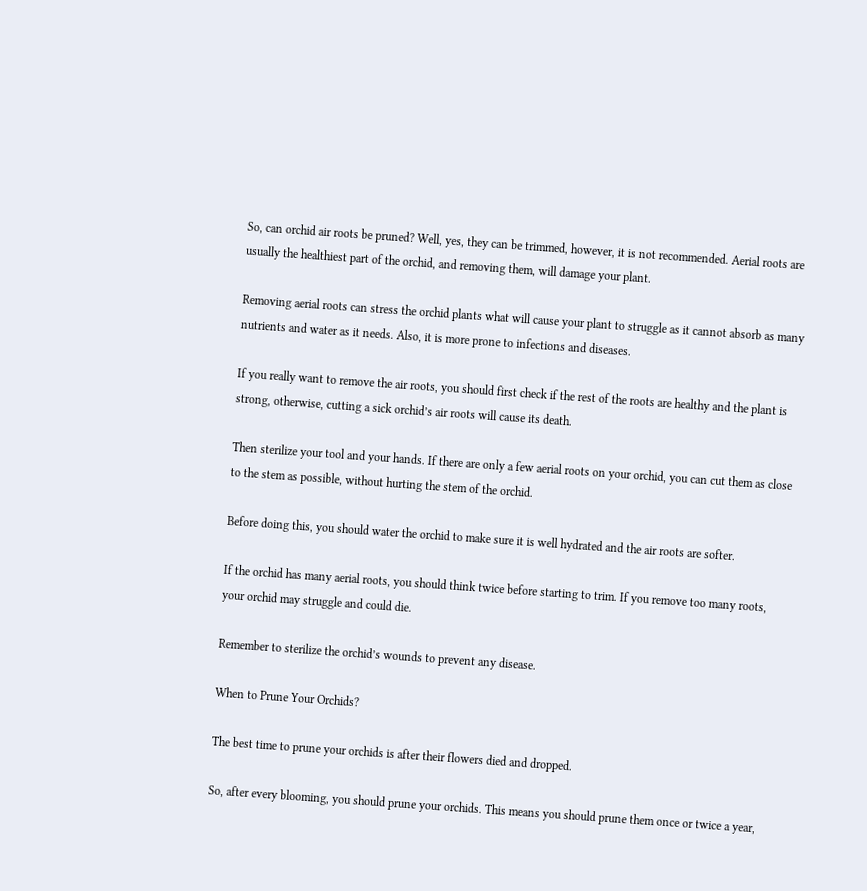So, can orchid air roots be pruned? Well, yes, they can be trimmed, however, it is not recommended. Aerial roots are usually the healthiest part of the orchid, and removing them, will damage your plant.

Removing aerial roots can stress the orchid plants what will cause your plant to struggle as it cannot absorb as many nutrients and water as it needs. Also, it is more prone to infections and diseases.

If you really want to remove the air roots, you should first check if the rest of the roots are healthy and the plant is strong, otherwise, cutting a sick orchid’s air roots will cause its death.

Then sterilize your tool and your hands. If there are only a few aerial roots on your orchid, you can cut them as close to the stem as possible, without hurting the stem of the orchid.

Before doing this, you should water the orchid to make sure it is well hydrated and the air roots are softer.

If the orchid has many aerial roots, you should think twice before starting to trim. If you remove too many roots, your orchid may struggle and could die.

Remember to sterilize the orchid’s wounds to prevent any disease.

When to Prune Your Orchids?

The best time to prune your orchids is after their flowers died and dropped.

So, after every blooming, you should prune your orchids. This means you should prune them once or twice a year,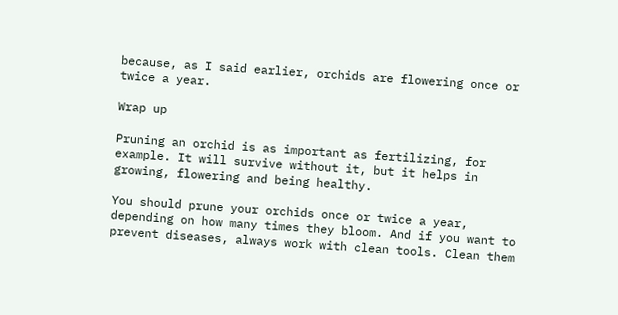because, as I said earlier, orchids are flowering once or twice a year.

Wrap up

Pruning an orchid is as important as fertilizing, for example. It will survive without it, but it helps in growing, flowering and being healthy.

You should prune your orchids once or twice a year, depending on how many times they bloom. And if you want to prevent diseases, always work with clean tools. Clean them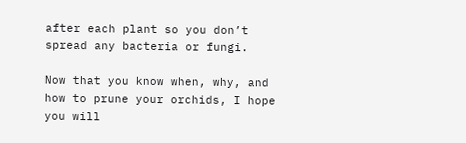after each plant so you don’t spread any bacteria or fungi.

Now that you know when, why, and how to prune your orchids, I hope you will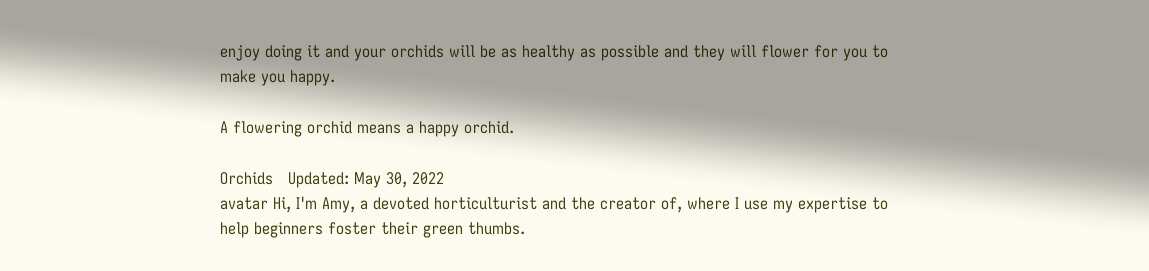enjoy doing it and your orchids will be as healthy as possible and they will flower for you to make you happy.

A flowering orchid means a happy orchid.

Orchids   Updated: May 30, 2022
avatar Hi, I'm Amy, a devoted horticulturist and the creator of, where I use my expertise to help beginners foster their green thumbs.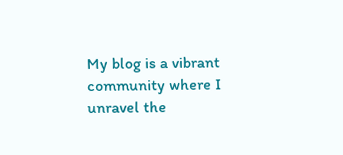My blog is a vibrant community where I unravel the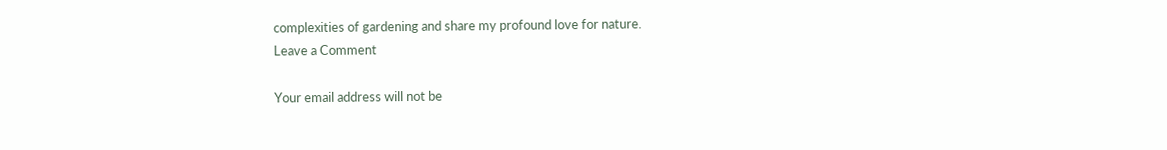complexities of gardening and share my profound love for nature.
Leave a Comment

Your email address will not be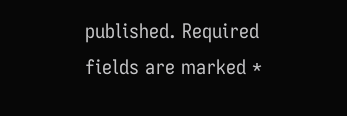published. Required fields are marked *